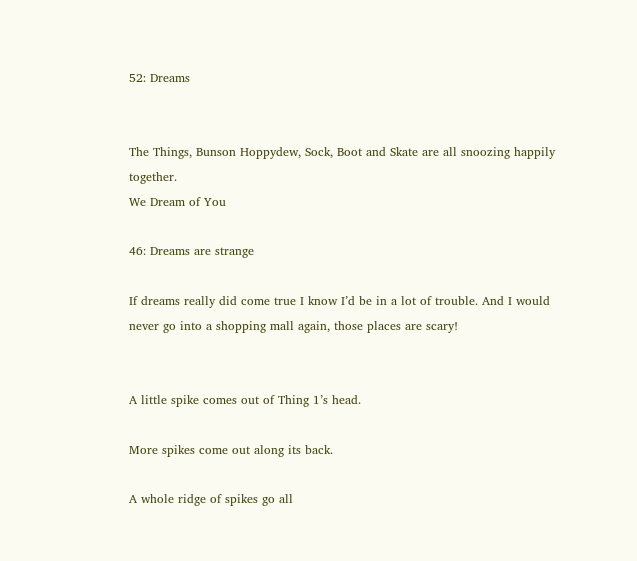52: Dreams


The Things, Bunson Hoppydew, Sock, Boot and Skate are all snoozing happily together.
We Dream of You

46: Dreams are strange

If dreams really did come true I know I’d be in a lot of trouble. And I would never go into a shopping mall again, those places are scary!


A little spike comes out of Thing 1’s head.

More spikes come out along its back.

A whole ridge of spikes go all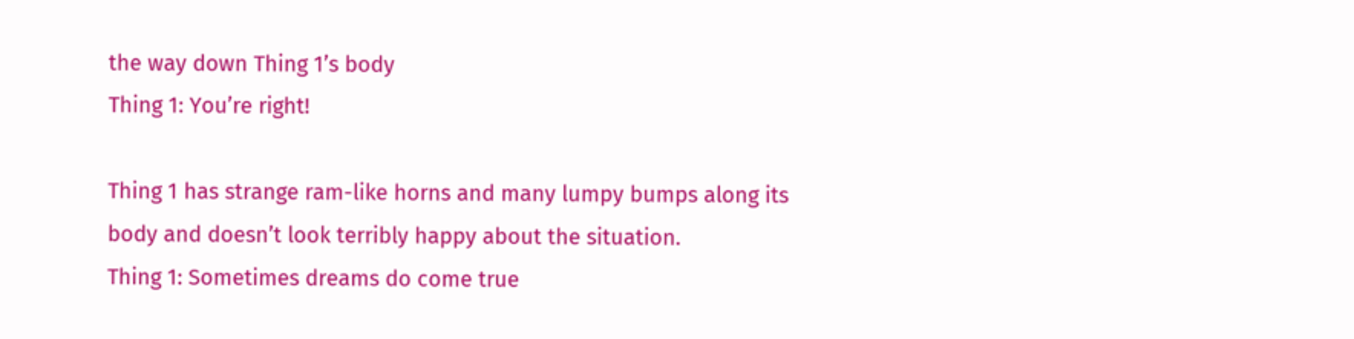the way down Thing 1’s body
Thing 1: You’re right!

Thing 1 has strange ram-like horns and many lumpy bumps along its body and doesn’t look terribly happy about the situation.
Thing 1: Sometimes dreams do come true